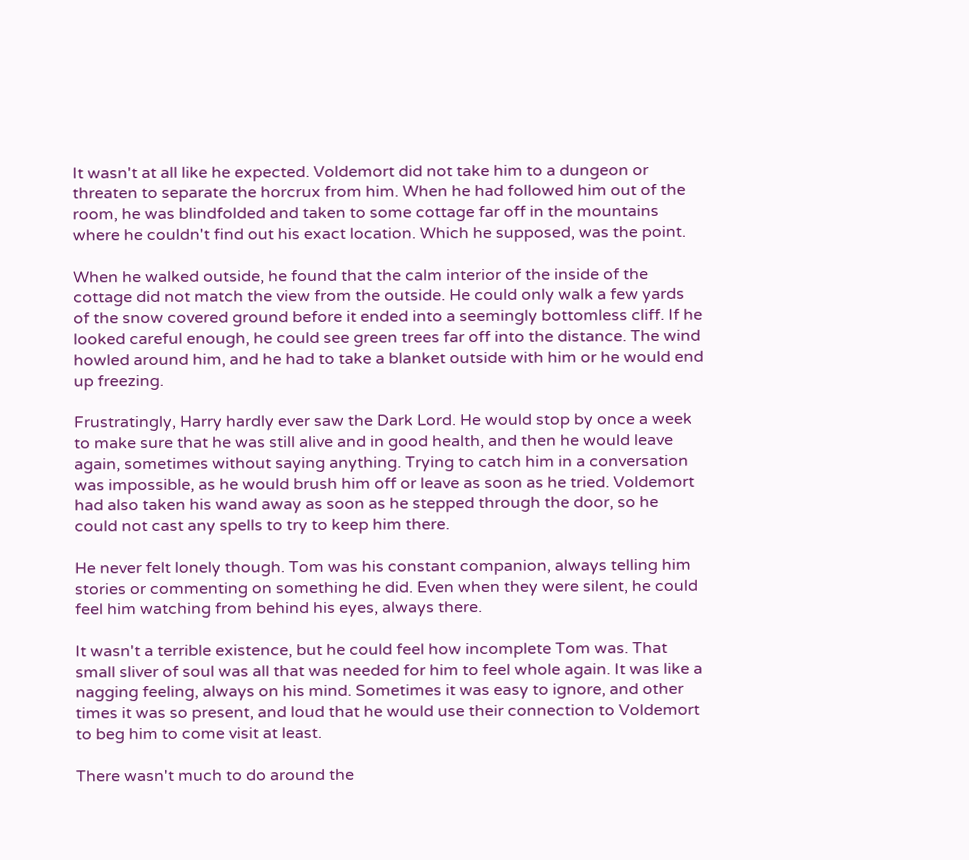It wasn't at all like he expected. Voldemort did not take him to a dungeon or threaten to separate the horcrux from him. When he had followed him out of the room, he was blindfolded and taken to some cottage far off in the mountains where he couldn't find out his exact location. Which he supposed, was the point.

When he walked outside, he found that the calm interior of the inside of the cottage did not match the view from the outside. He could only walk a few yards of the snow covered ground before it ended into a seemingly bottomless cliff. If he looked careful enough, he could see green trees far off into the distance. The wind howled around him, and he had to take a blanket outside with him or he would end up freezing.

Frustratingly, Harry hardly ever saw the Dark Lord. He would stop by once a week to make sure that he was still alive and in good health, and then he would leave again, sometimes without saying anything. Trying to catch him in a conversation was impossible, as he would brush him off or leave as soon as he tried. Voldemort had also taken his wand away as soon as he stepped through the door, so he could not cast any spells to try to keep him there.

He never felt lonely though. Tom was his constant companion, always telling him stories or commenting on something he did. Even when they were silent, he could feel him watching from behind his eyes, always there.

It wasn't a terrible existence, but he could feel how incomplete Tom was. That small sliver of soul was all that was needed for him to feel whole again. It was like a nagging feeling, always on his mind. Sometimes it was easy to ignore, and other times it was so present, and loud that he would use their connection to Voldemort to beg him to come visit at least.

There wasn't much to do around the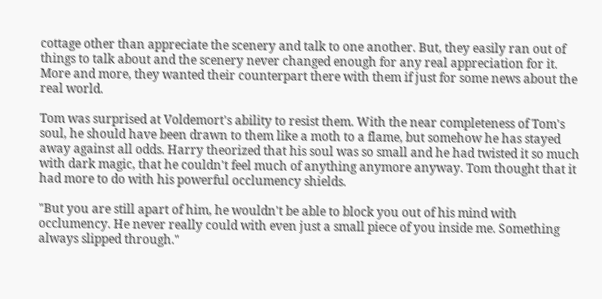cottage other than appreciate the scenery and talk to one another. But, they easily ran out of things to talk about and the scenery never changed enough for any real appreciation for it. More and more, they wanted their counterpart there with them if just for some news about the real world.

Tom was surprised at Voldemort's ability to resist them. With the near completeness of Tom's soul, he should have been drawn to them like a moth to a flame, but somehow he has stayed away against all odds. Harry theorized that his soul was so small and he had twisted it so much with dark magic, that he couldn't feel much of anything anymore anyway. Tom thought that it had more to do with his powerful occlumency shields.

"But you are still apart of him, he wouldn't be able to block you out of his mind with occlumency. He never really could with even just a small piece of you inside me. Something always slipped through."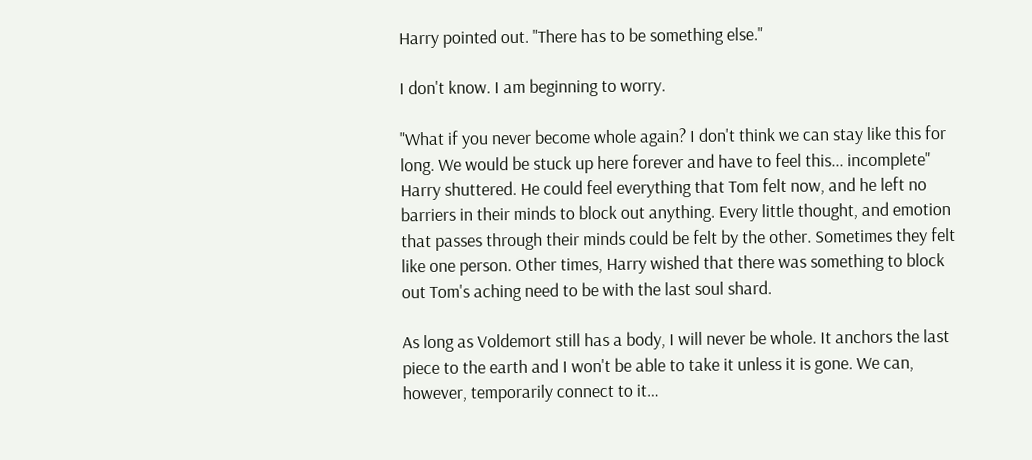Harry pointed out. "There has to be something else."

I don't know. I am beginning to worry.

"What if you never become whole again? I don't think we can stay like this for long. We would be stuck up here forever and have to feel this... incomplete" Harry shuttered. He could feel everything that Tom felt now, and he left no barriers in their minds to block out anything. Every little thought, and emotion that passes through their minds could be felt by the other. Sometimes they felt like one person. Other times, Harry wished that there was something to block out Tom's aching need to be with the last soul shard.

As long as Voldemort still has a body, I will never be whole. It anchors the last piece to the earth and I won't be able to take it unless it is gone. We can, however, temporarily connect to it…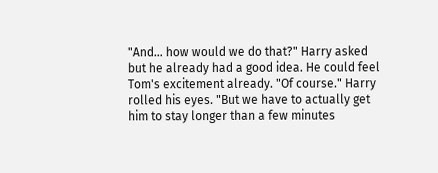"And… how would we do that?" Harry asked but he already had a good idea. He could feel Tom's excitement already. "Of course." Harry rolled his eyes. "But we have to actually get him to stay longer than a few minutes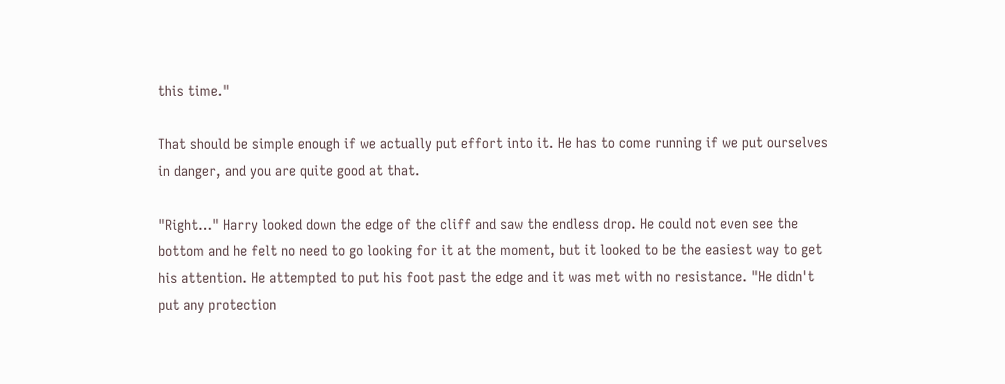this time."

That should be simple enough if we actually put effort into it. He has to come running if we put ourselves in danger, and you are quite good at that.

"Right…" Harry looked down the edge of the cliff and saw the endless drop. He could not even see the bottom and he felt no need to go looking for it at the moment, but it looked to be the easiest way to get his attention. He attempted to put his foot past the edge and it was met with no resistance. "He didn't put any protection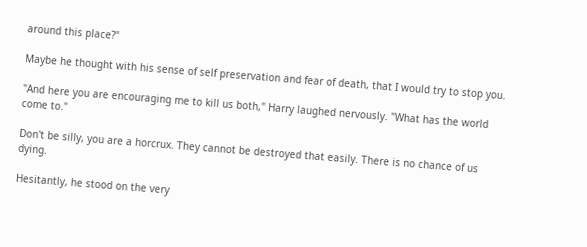around this place?"

Maybe he thought with his sense of self preservation and fear of death, that I would try to stop you.

"And here you are encouraging me to kill us both," Harry laughed nervously. "What has the world come to."

Don't be silly, you are a horcrux. They cannot be destroyed that easily. There is no chance of us dying.

Hesitantly, he stood on the very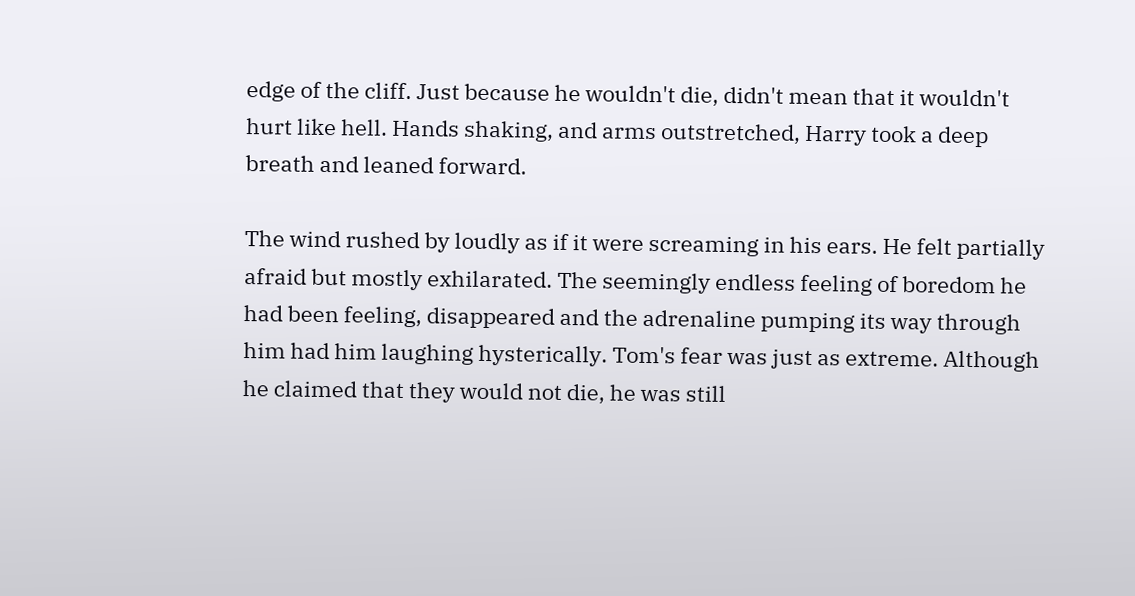edge of the cliff. Just because he wouldn't die, didn't mean that it wouldn't hurt like hell. Hands shaking, and arms outstretched, Harry took a deep breath and leaned forward.

The wind rushed by loudly as if it were screaming in his ears. He felt partially afraid but mostly exhilarated. The seemingly endless feeling of boredom he had been feeling, disappeared and the adrenaline pumping its way through him had him laughing hysterically. Tom's fear was just as extreme. Although he claimed that they would not die, he was still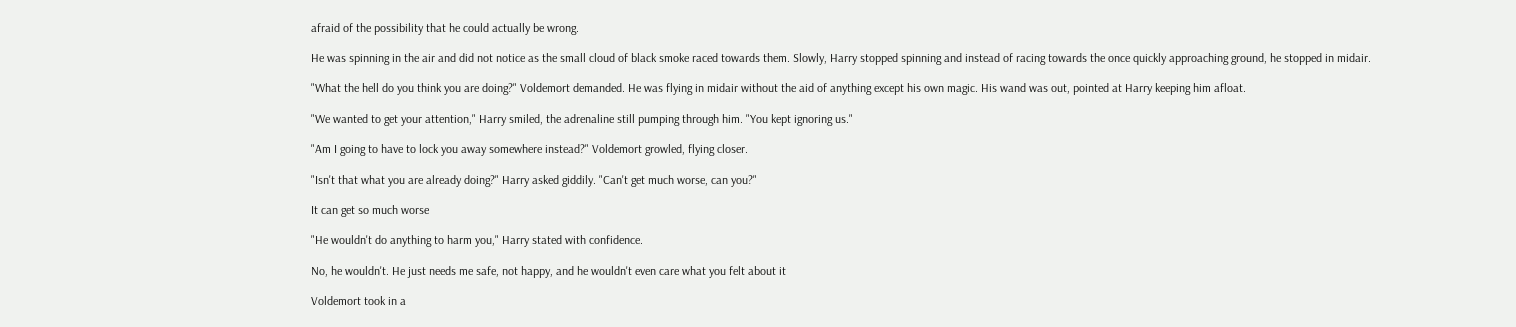afraid of the possibility that he could actually be wrong.

He was spinning in the air and did not notice as the small cloud of black smoke raced towards them. Slowly, Harry stopped spinning and instead of racing towards the once quickly approaching ground, he stopped in midair.

"What the hell do you think you are doing?" Voldemort demanded. He was flying in midair without the aid of anything except his own magic. His wand was out, pointed at Harry keeping him afloat.

"We wanted to get your attention," Harry smiled, the adrenaline still pumping through him. "You kept ignoring us."

"Am I going to have to lock you away somewhere instead?" Voldemort growled, flying closer.

"Isn't that what you are already doing?" Harry asked giddily. "Can't get much worse, can you?"

It can get so much worse

"He wouldn't do anything to harm you," Harry stated with confidence.

No, he wouldn't. He just needs me safe, not happy, and he wouldn't even care what you felt about it

Voldemort took in a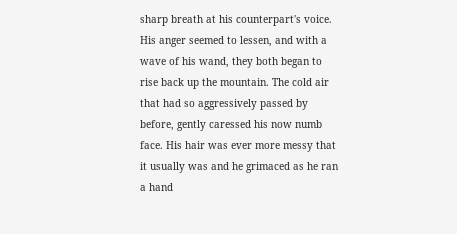sharp breath at his counterpart's voice. His anger seemed to lessen, and with a wave of his wand, they both began to rise back up the mountain. The cold air that had so aggressively passed by before, gently caressed his now numb face. His hair was ever more messy that it usually was and he grimaced as he ran a hand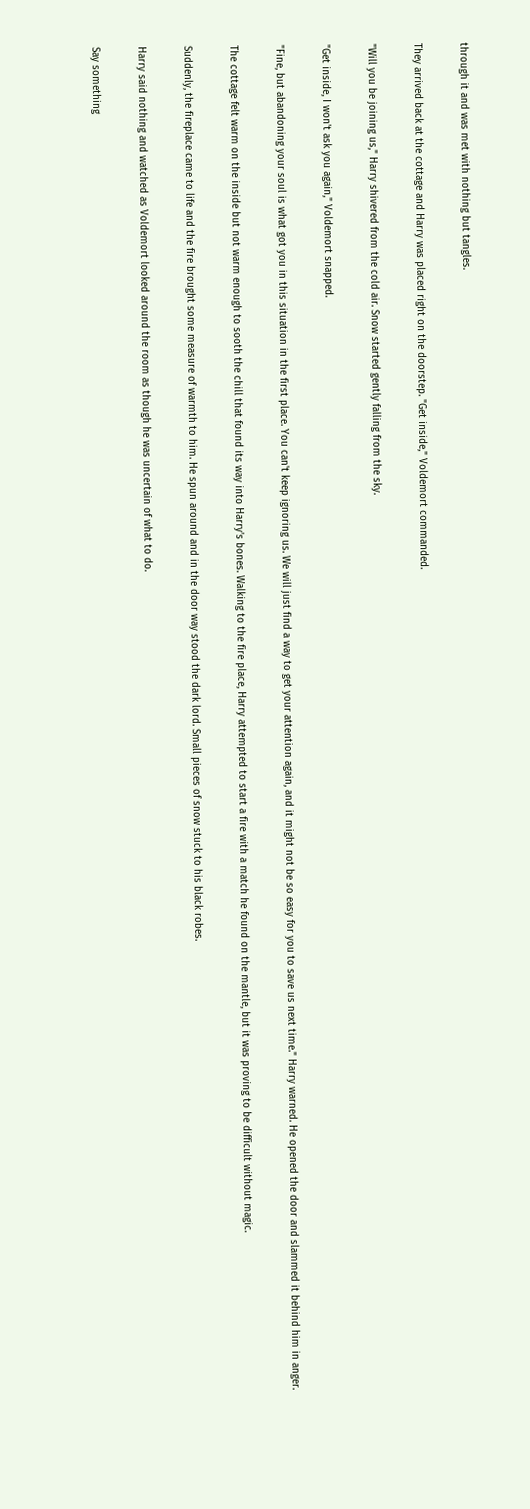through it and was met with nothing but tangles.

They arrived back at the cottage and Harry was placed right on the doorstep. "Get inside," Voldemort commanded.

"Will you be joining us," Harry shivered from the cold air. Snow started gently falling from the sky.

"Get inside, I won't ask you again," Voldemort snapped.

"Fine, but abandoning your soul is what got you in this situation in the first place. You can't keep ignoring us. We will just find a way to get your attention again, and it might not be so easy for you to save us next time." Harry warned. He opened the door and slammed it behind him in anger.

The cottage felt warm on the inside but not warm enough to sooth the chill that found its way into Harry's bones. Walking to the fire place, Harry attempted to start a fire with a match he found on the mantle, but it was proving to be difficult without magic.

Suddenly, the fireplace came to life and the fire brought some measure of warmth to him. He spun around and in the door way stood the dark lord. Small pieces of snow stuck to his black robes.

Harry said nothing and watched as Voldemort looked around the room as though he was uncertain of what to do.

Say something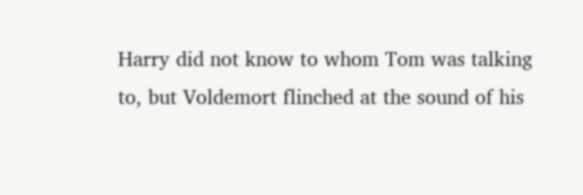Harry did not know to whom Tom was talking to, but Voldemort flinched at the sound of his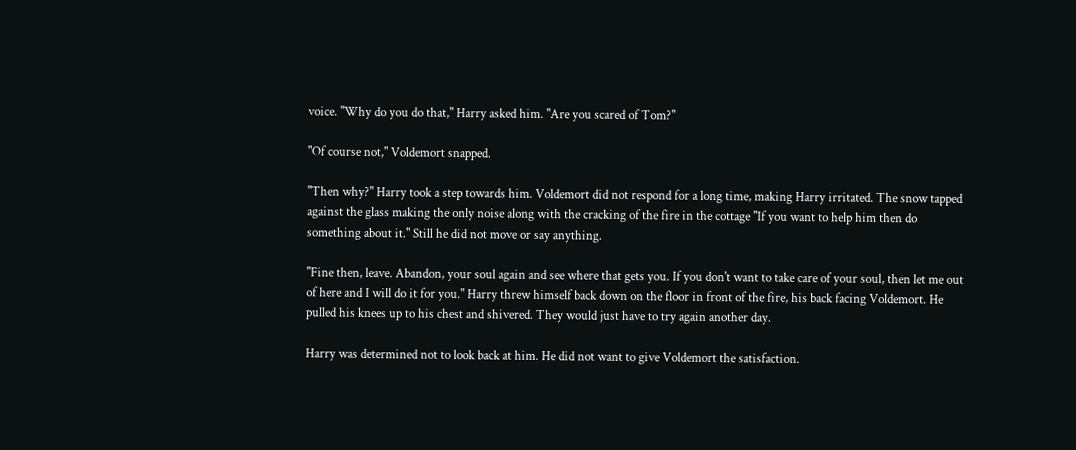voice. "Why do you do that," Harry asked him. "Are you scared of Tom?"

"Of course not," Voldemort snapped.

"Then why?" Harry took a step towards him. Voldemort did not respond for a long time, making Harry irritated. The snow tapped against the glass making the only noise along with the cracking of the fire in the cottage "If you want to help him then do something about it." Still he did not move or say anything.

"Fine then, leave. Abandon, your soul again and see where that gets you. If you don't want to take care of your soul, then let me out of here and I will do it for you." Harry threw himself back down on the floor in front of the fire, his back facing Voldemort. He pulled his knees up to his chest and shivered. They would just have to try again another day.

Harry was determined not to look back at him. He did not want to give Voldemort the satisfaction.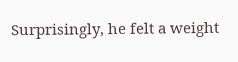Surprisingly, he felt a weight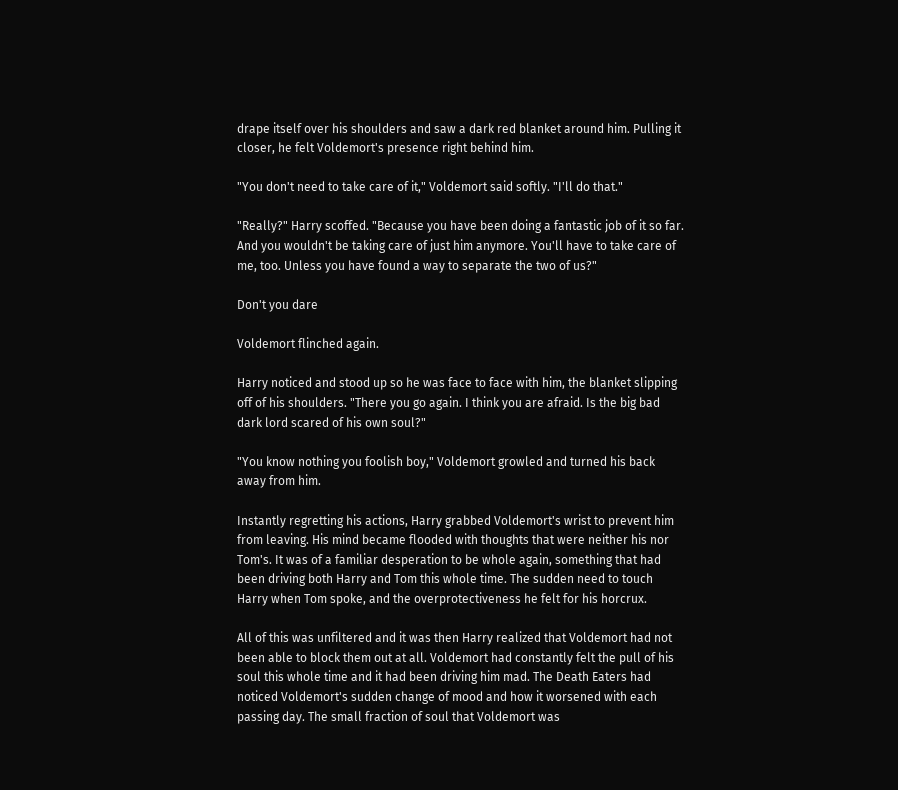drape itself over his shoulders and saw a dark red blanket around him. Pulling it closer, he felt Voldemort's presence right behind him.

"You don't need to take care of it," Voldemort said softly. "I'll do that."

"Really?" Harry scoffed. "Because you have been doing a fantastic job of it so far. And you wouldn't be taking care of just him anymore. You'll have to take care of me, too. Unless you have found a way to separate the two of us?"

Don't you dare

Voldemort flinched again.

Harry noticed and stood up so he was face to face with him, the blanket slipping off of his shoulders. "There you go again. I think you are afraid. Is the big bad dark lord scared of his own soul?"

"You know nothing you foolish boy," Voldemort growled and turned his back away from him.

Instantly regretting his actions, Harry grabbed Voldemort's wrist to prevent him from leaving. His mind became flooded with thoughts that were neither his nor Tom's. It was of a familiar desperation to be whole again, something that had been driving both Harry and Tom this whole time. The sudden need to touch Harry when Tom spoke, and the overprotectiveness he felt for his horcrux.

All of this was unfiltered and it was then Harry realized that Voldemort had not been able to block them out at all. Voldemort had constantly felt the pull of his soul this whole time and it had been driving him mad. The Death Eaters had noticed Voldemort's sudden change of mood and how it worsened with each passing day. The small fraction of soul that Voldemort was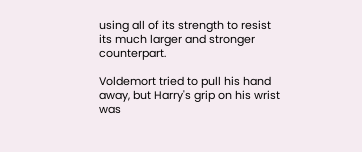using all of its strength to resist its much larger and stronger counterpart.

Voldemort tried to pull his hand away, but Harry's grip on his wrist was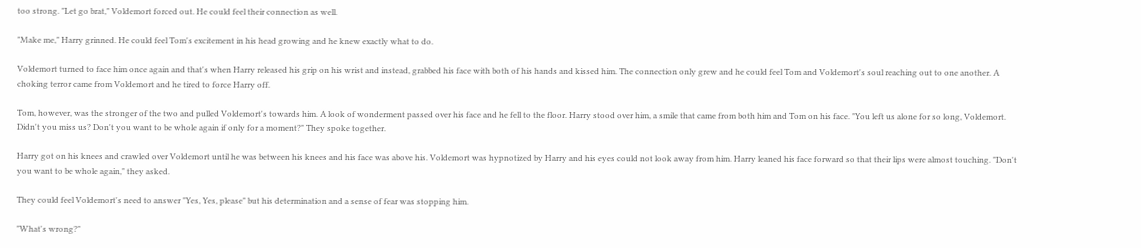too strong. "Let go brat," Voldemort forced out. He could feel their connection as well.

"Make me," Harry grinned. He could feel Tom's excitement in his head growing and he knew exactly what to do.

Voldemort turned to face him once again and that's when Harry released his grip on his wrist and instead, grabbed his face with both of his hands and kissed him. The connection only grew and he could feel Tom and Voldemort's soul reaching out to one another. A choking terror came from Voldemort and he tired to force Harry off.

Tom, however, was the stronger of the two and pulled Voldemort's towards him. A look of wonderment passed over his face and he fell to the floor. Harry stood over him, a smile that came from both him and Tom on his face. "You left us alone for so long, Voldemort. Didn't you miss us? Don't you want to be whole again if only for a moment?" They spoke together.

Harry got on his knees and crawled over Voldemort until he was between his knees and his face was above his. Voldemort was hypnotized by Harry and his eyes could not look away from him. Harry leaned his face forward so that their lips were almost touching. "Don't you want to be whole again," they asked.

They could feel Voldemort's need to answer "Yes, Yes, please" but his determination and a sense of fear was stopping him.

"What's wrong?"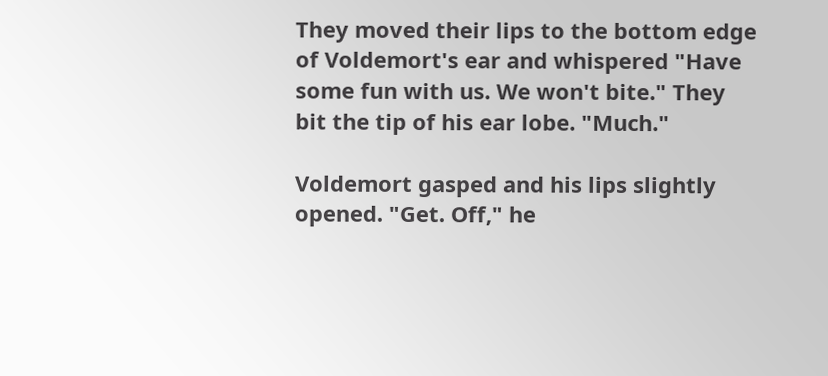They moved their lips to the bottom edge of Voldemort's ear and whispered "Have some fun with us. We won't bite." They bit the tip of his ear lobe. "Much."

Voldemort gasped and his lips slightly opened. "Get. Off," he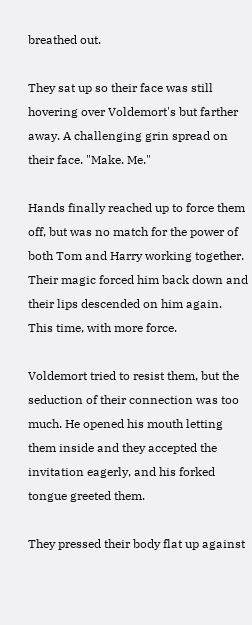breathed out.

They sat up so their face was still hovering over Voldemort's but farther away. A challenging grin spread on their face. "Make. Me."

Hands finally reached up to force them off, but was no match for the power of both Tom and Harry working together. Their magic forced him back down and their lips descended on him again. This time, with more force.

Voldemort tried to resist them, but the seduction of their connection was too much. He opened his mouth letting them inside and they accepted the invitation eagerly, and his forked tongue greeted them.

They pressed their body flat up against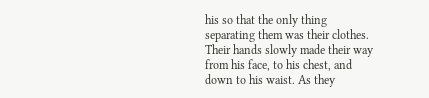his so that the only thing separating them was their clothes. Their hands slowly made their way from his face, to his chest, and down to his waist. As they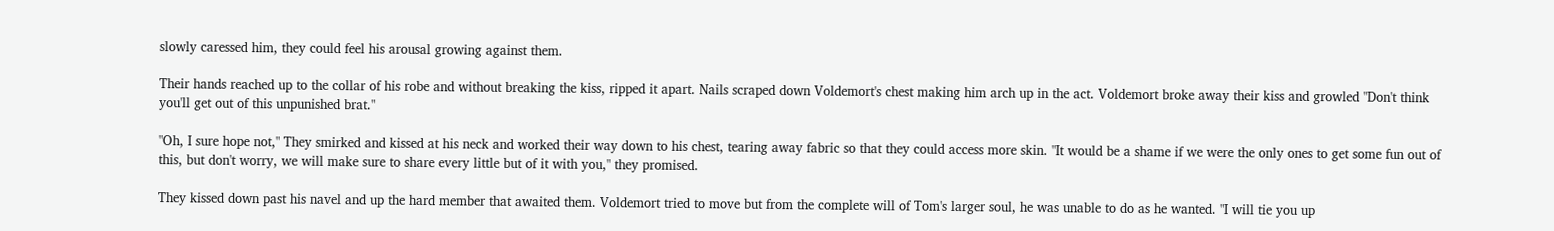slowly caressed him, they could feel his arousal growing against them.

Their hands reached up to the collar of his robe and without breaking the kiss, ripped it apart. Nails scraped down Voldemort's chest making him arch up in the act. Voldemort broke away their kiss and growled "Don't think you'll get out of this unpunished brat."

"Oh, I sure hope not," They smirked and kissed at his neck and worked their way down to his chest, tearing away fabric so that they could access more skin. "It would be a shame if we were the only ones to get some fun out of this, but don't worry, we will make sure to share every little but of it with you," they promised.

They kissed down past his navel and up the hard member that awaited them. Voldemort tried to move but from the complete will of Tom's larger soul, he was unable to do as he wanted. "I will tie you up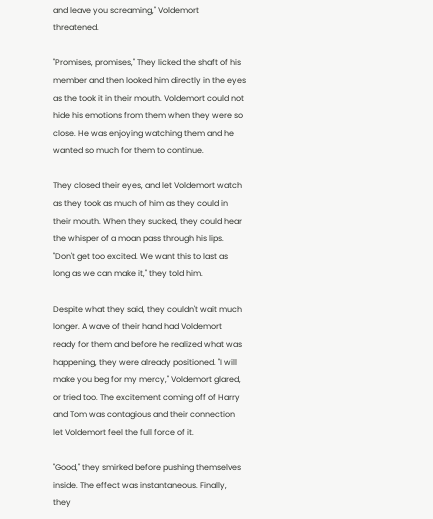and leave you screaming," Voldemort threatened.

"Promises, promises," They licked the shaft of his member and then looked him directly in the eyes as the took it in their mouth. Voldemort could not hide his emotions from them when they were so close. He was enjoying watching them and he wanted so much for them to continue.

They closed their eyes, and let Voldemort watch as they took as much of him as they could in their mouth. When they sucked, they could hear the whisper of a moan pass through his lips. "Don't get too excited. We want this to last as long as we can make it," they told him.

Despite what they said, they couldn't wait much longer. A wave of their hand had Voldemort ready for them and before he realized what was happening, they were already positioned. "I will make you beg for my mercy," Voldemort glared, or tried too. The excitement coming off of Harry and Tom was contagious and their connection let Voldemort feel the full force of it.

"Good," they smirked before pushing themselves inside. The effect was instantaneous. Finally, they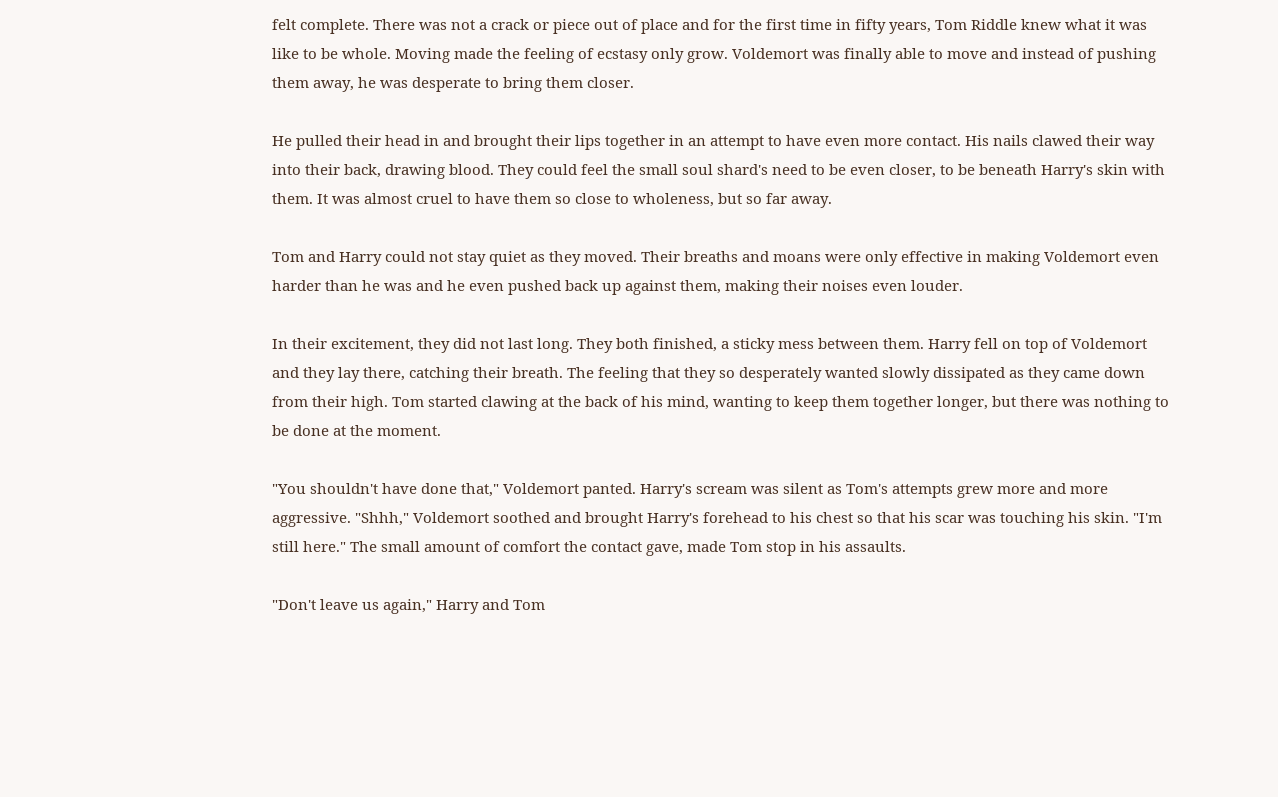felt complete. There was not a crack or piece out of place and for the first time in fifty years, Tom Riddle knew what it was like to be whole. Moving made the feeling of ecstasy only grow. Voldemort was finally able to move and instead of pushing them away, he was desperate to bring them closer.

He pulled their head in and brought their lips together in an attempt to have even more contact. His nails clawed their way into their back, drawing blood. They could feel the small soul shard's need to be even closer, to be beneath Harry's skin with them. It was almost cruel to have them so close to wholeness, but so far away.

Tom and Harry could not stay quiet as they moved. Their breaths and moans were only effective in making Voldemort even harder than he was and he even pushed back up against them, making their noises even louder.

In their excitement, they did not last long. They both finished, a sticky mess between them. Harry fell on top of Voldemort and they lay there, catching their breath. The feeling that they so desperately wanted slowly dissipated as they came down from their high. Tom started clawing at the back of his mind, wanting to keep them together longer, but there was nothing to be done at the moment.

"You shouldn't have done that," Voldemort panted. Harry's scream was silent as Tom's attempts grew more and more aggressive. "Shhh," Voldemort soothed and brought Harry's forehead to his chest so that his scar was touching his skin. "I'm still here." The small amount of comfort the contact gave, made Tom stop in his assaults.

"Don't leave us again," Harry and Tom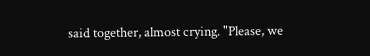said together, almost crying. "Please, we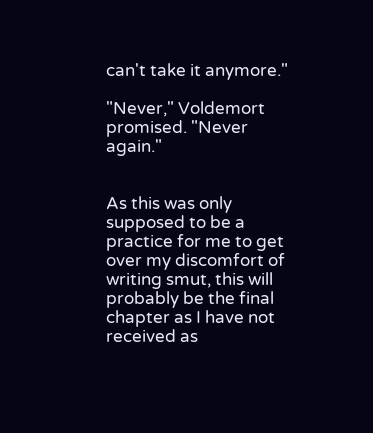can't take it anymore."

"Never," Voldemort promised. "Never again."


As this was only supposed to be a practice for me to get over my discomfort of writing smut, this will probably be the final chapter as I have not received as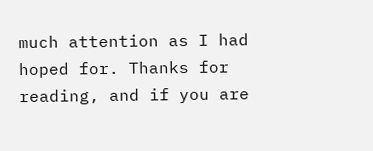much attention as I had hoped for. Thanks for reading, and if you are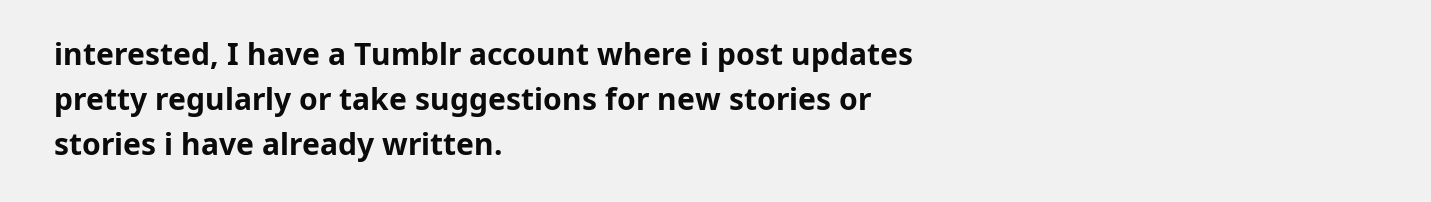interested, I have a Tumblr account where i post updates pretty regularly or take suggestions for new stories or stories i have already written.